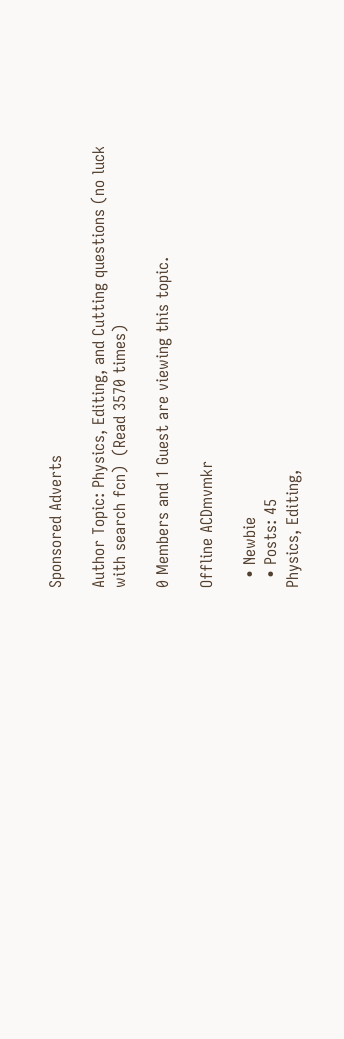Sponsored Adverts

Author Topic: Physics, Editing, and Cutting questions (no luck with search fcn)  (Read 3570 times)

0 Members and 1 Guest are viewing this topic.

Offline ACDmvmkr

  • Newbie
  • Posts: 45
Physics, Editing,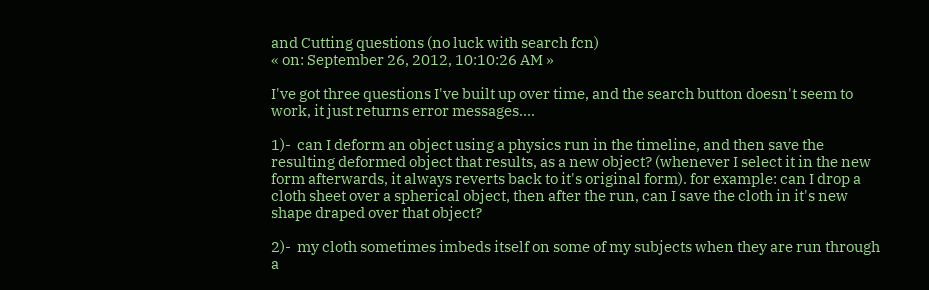and Cutting questions (no luck with search fcn)
« on: September 26, 2012, 10:10:26 AM »

I've got three questions I've built up over time, and the search button doesn't seem to work, it just returns error messages....

1)-  can I deform an object using a physics run in the timeline, and then save the resulting deformed object that results, as a new object? (whenever I select it in the new form afterwards, it always reverts back to it's original form). for example: can I drop a cloth sheet over a spherical object, then after the run, can I save the cloth in it's new shape draped over that object?

2)-  my cloth sometimes imbeds itself on some of my subjects when they are run through a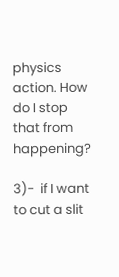physics action. How do I stop that from happening?

3)-  if I want to cut a slit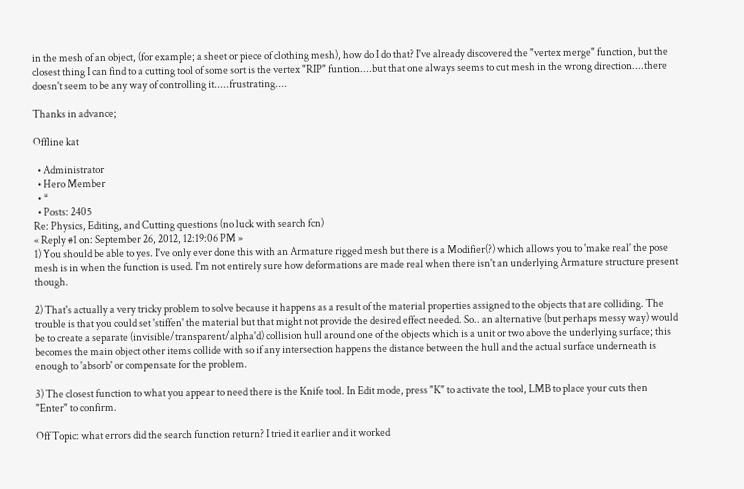in the mesh of an object, (for example; a sheet or piece of clothing mesh), how do I do that? I've already discovered the "vertex merge" function, but the closest thing I can find to a cutting tool of some sort is the vertex "RIP" funtion....but that one always seems to cut mesh in the wrong direction....there doesn't seem to be any way of controlling it.....frustrating....

Thanks in advance;

Offline kat

  • Administrator
  • Hero Member
  • *
  • Posts: 2405
Re: Physics, Editing, and Cutting questions (no luck with search fcn)
« Reply #1 on: September 26, 2012, 12:19:06 PM »
1) You should be able to yes. I've only ever done this with an Armature rigged mesh but there is a Modifier(?) which allows you to 'make real' the pose mesh is in when the function is used. I'm not entirely sure how deformations are made real when there isn't an underlying Armature structure present though.

2) That's actually a very tricky problem to solve because it happens as a result of the material properties assigned to the objects that are colliding. The trouble is that you could set 'stiffen' the material but that might not provide the desired effect needed. So.. an alternative (but perhaps messy way) would be to create a separate (invisible/transparent/alpha'd) collision hull around one of the objects which is a unit or two above the underlying surface; this becomes the main object other items collide with so if any intersection happens the distance between the hull and the actual surface underneath is enough to 'absorb' or compensate for the problem.

3) The closest function to what you appear to need there is the Knife tool. In Edit mode, press "K" to activate the tool, LMB to place your cuts then "Enter" to confirm.

Off Topic: what errors did the search function return? I tried it earlier and it worked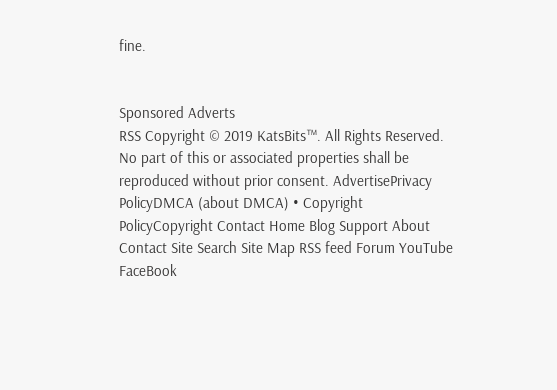fine.


Sponsored Adverts
RSS Copyright © 2019 KatsBits™. All Rights Reserved. No part of this or associated properties shall be reproduced without prior consent. AdvertisePrivacy PolicyDMCA (about DMCA) • Copyright PolicyCopyright Contact Home Blog Support About Contact Site Search Site Map RSS feed Forum YouTube FaceBook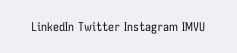LinkedIn Twitter Instagram IMVU